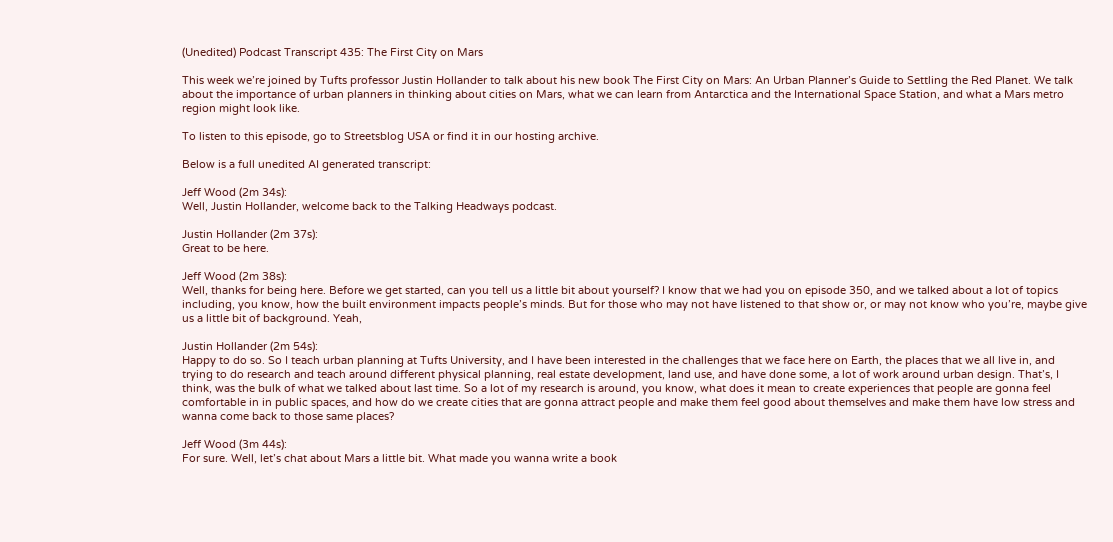(Unedited) Podcast Transcript 435: The First City on Mars

This week we’re joined by Tufts professor Justin Hollander to talk about his new book The First City on Mars: An Urban Planner’s Guide to Settling the Red Planet. We talk about the importance of urban planners in thinking about cities on Mars, what we can learn from Antarctica and the International Space Station, and what a Mars metro region might look like.

To listen to this episode, go to Streetsblog USA or find it in our hosting archive.

Below is a full unedited AI generated transcript:

Jeff Wood (2m 34s):
Well, Justin Hollander, welcome back to the Talking Headways podcast.

Justin Hollander (2m 37s):
Great to be here.

Jeff Wood (2m 38s):
Well, thanks for being here. Before we get started, can you tell us a little bit about yourself? I know that we had you on episode 350, and we talked about a lot of topics including, you know, how the built environment impacts people’s minds. But for those who may not have listened to that show or, or may not know who you’re, maybe give us a little bit of background. Yeah,

Justin Hollander (2m 54s):
Happy to do so. So I teach urban planning at Tufts University, and I have been interested in the challenges that we face here on Earth, the places that we all live in, and trying to do research and teach around different physical planning, real estate development, land use, and have done some, a lot of work around urban design. That’s, I think, was the bulk of what we talked about last time. So a lot of my research is around, you know, what does it mean to create experiences that people are gonna feel comfortable in in public spaces, and how do we create cities that are gonna attract people and make them feel good about themselves and make them have low stress and wanna come back to those same places?

Jeff Wood (3m 44s):
For sure. Well, let’s chat about Mars a little bit. What made you wanna write a book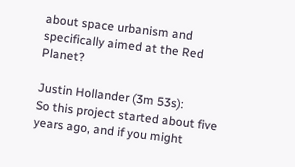about space urbanism and specifically aimed at the Red Planet?

Justin Hollander (3m 53s):
So this project started about five years ago, and if you might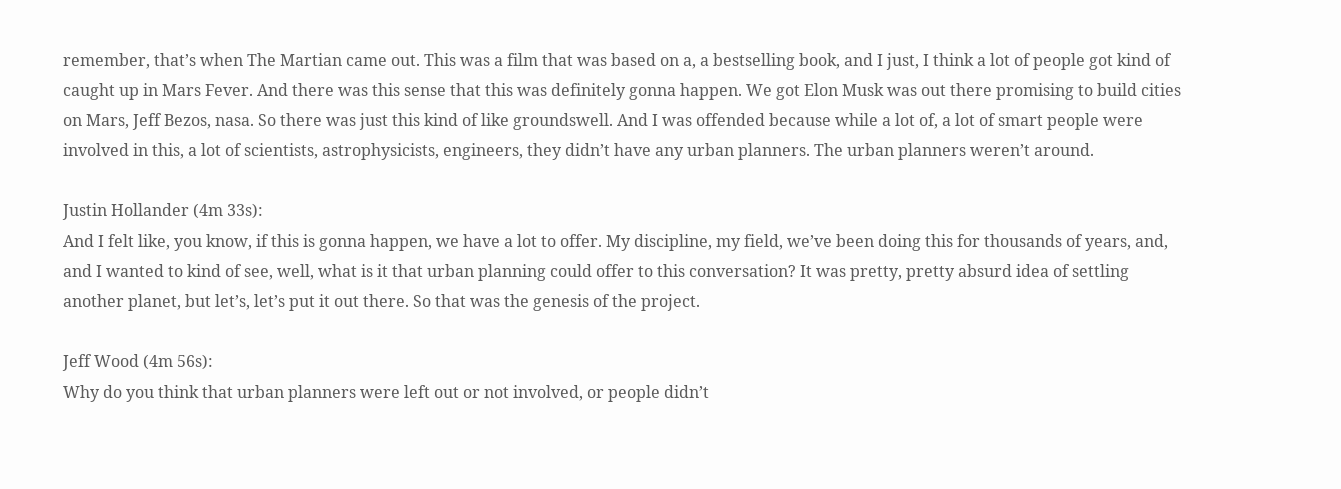remember, that’s when The Martian came out. This was a film that was based on a, a bestselling book, and I just, I think a lot of people got kind of caught up in Mars Fever. And there was this sense that this was definitely gonna happen. We got Elon Musk was out there promising to build cities on Mars, Jeff Bezos, nasa. So there was just this kind of like groundswell. And I was offended because while a lot of, a lot of smart people were involved in this, a lot of scientists, astrophysicists, engineers, they didn’t have any urban planners. The urban planners weren’t around.

Justin Hollander (4m 33s):
And I felt like, you know, if this is gonna happen, we have a lot to offer. My discipline, my field, we’ve been doing this for thousands of years, and, and I wanted to kind of see, well, what is it that urban planning could offer to this conversation? It was pretty, pretty absurd idea of settling another planet, but let’s, let’s put it out there. So that was the genesis of the project.

Jeff Wood (4m 56s):
Why do you think that urban planners were left out or not involved, or people didn’t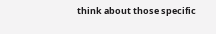think about those specific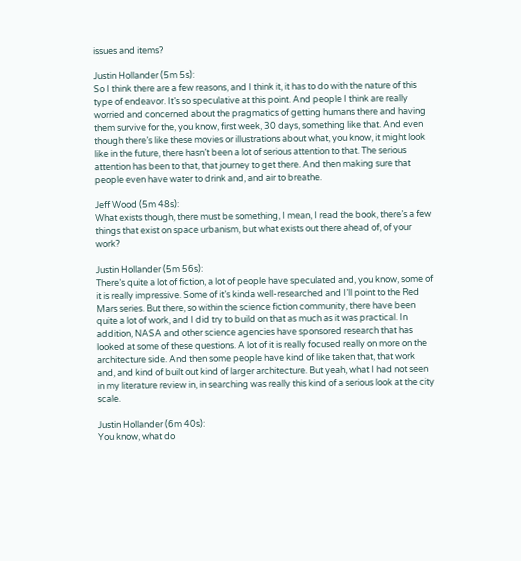issues and items?

Justin Hollander (5m 5s):
So I think there are a few reasons, and I think it, it has to do with the nature of this type of endeavor. It’s so speculative at this point. And people I think are really worried and concerned about the pragmatics of getting humans there and having them survive for the, you know, first week, 30 days, something like that. And even though there’s like these movies or illustrations about what, you know, it might look like in the future, there hasn’t been a lot of serious attention to that. The serious attention has been to that, that journey to get there. And then making sure that people even have water to drink and, and air to breathe.

Jeff Wood (5m 48s):
What exists though, there must be something, I mean, I read the book, there’s a few things that exist on space urbanism, but what exists out there ahead of, of your work?

Justin Hollander (5m 56s):
There’s quite a lot of fiction, a lot of people have speculated and, you know, some of it is really impressive. Some of it’s kinda well-researched and I’ll point to the Red Mars series. But there, so within the science fiction community, there have been quite a lot of work, and I did try to build on that as much as it was practical. In addition, NASA and other science agencies have sponsored research that has looked at some of these questions. A lot of it is really focused really on more on the architecture side. And then some people have kind of like taken that, that work and, and kind of built out kind of larger architecture. But yeah, what I had not seen in my literature review in, in searching was really this kind of a serious look at the city scale.

Justin Hollander (6m 40s):
You know, what do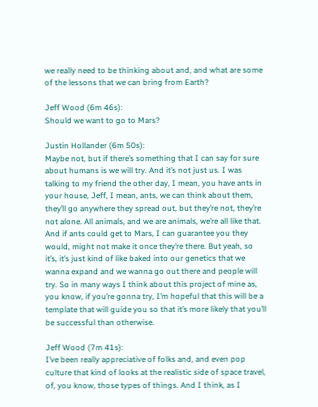we really need to be thinking about and, and what are some of the lessons that we can bring from Earth?

Jeff Wood (6m 46s):
Should we want to go to Mars?

Justin Hollander (6m 50s):
Maybe not, but if there’s something that I can say for sure about humans is we will try. And it’s not just us. I was talking to my friend the other day, I mean, you have ants in your house, Jeff, I mean, ants, we can think about them, they’ll go anywhere they spread out, but they’re not, they’re not alone. All animals, and we are animals, we’re all like that. And if ants could get to Mars, I can guarantee you they would, might not make it once they’re there. But yeah, so it’s, it’s just kind of like baked into our genetics that we wanna expand and we wanna go out there and people will try. So in many ways I think about this project of mine as, you know, if you’re gonna try, I’m hopeful that this will be a template that will guide you so that it’s more likely that you’ll be successful than otherwise.

Jeff Wood (7m 41s):
I’ve been really appreciative of folks and, and even pop culture that kind of looks at the realistic side of space travel, of, you know, those types of things. And I think, as I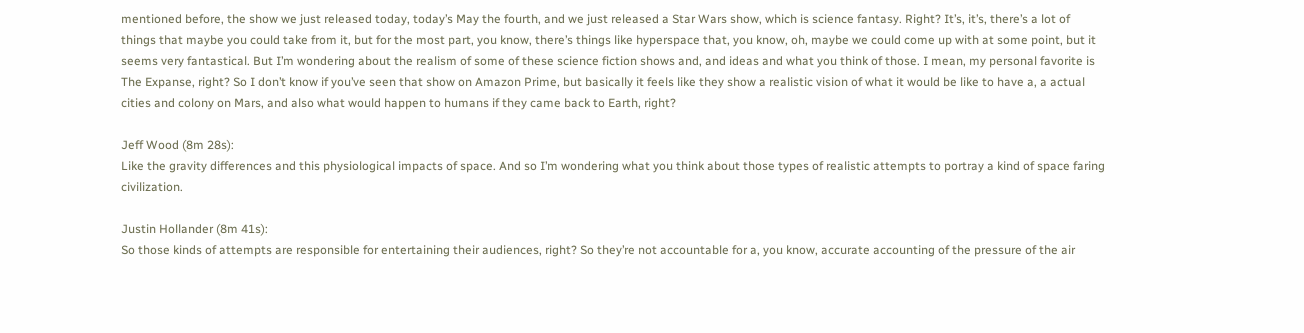mentioned before, the show we just released today, today’s May the fourth, and we just released a Star Wars show, which is science fantasy. Right? It’s, it’s, there’s a lot of things that maybe you could take from it, but for the most part, you know, there’s things like hyperspace that, you know, oh, maybe we could come up with at some point, but it seems very fantastical. But I’m wondering about the realism of some of these science fiction shows and, and ideas and what you think of those. I mean, my personal favorite is The Expanse, right? So I don’t know if you’ve seen that show on Amazon Prime, but basically it feels like they show a realistic vision of what it would be like to have a, a actual cities and colony on Mars, and also what would happen to humans if they came back to Earth, right?

Jeff Wood (8m 28s):
Like the gravity differences and this physiological impacts of space. And so I’m wondering what you think about those types of realistic attempts to portray a kind of space faring civilization.

Justin Hollander (8m 41s):
So those kinds of attempts are responsible for entertaining their audiences, right? So they’re not accountable for a, you know, accurate accounting of the pressure of the air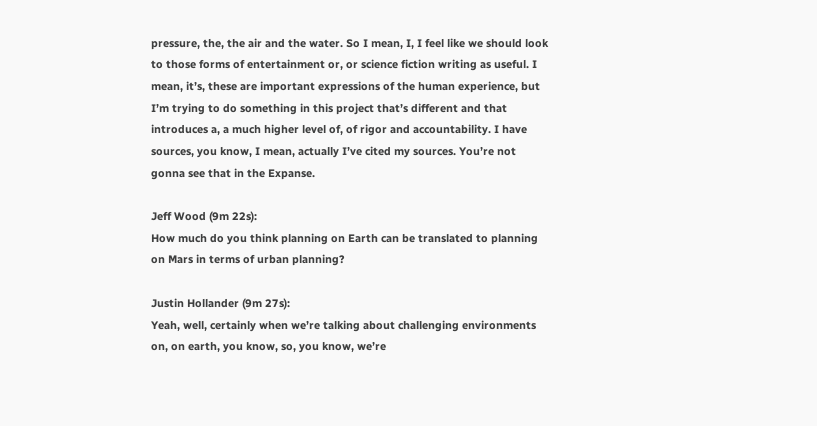pressure, the, the air and the water. So I mean, I, I feel like we should look to those forms of entertainment or, or science fiction writing as useful. I mean, it’s, these are important expressions of the human experience, but I’m trying to do something in this project that’s different and that introduces a, a much higher level of, of rigor and accountability. I have sources, you know, I mean, actually I’ve cited my sources. You’re not gonna see that in the Expanse.

Jeff Wood (9m 22s):
How much do you think planning on Earth can be translated to planning on Mars in terms of urban planning?

Justin Hollander (9m 27s):
Yeah, well, certainly when we’re talking about challenging environments on, on earth, you know, so, you know, we’re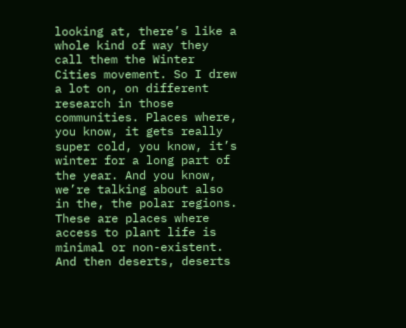looking at, there’s like a whole kind of way they call them the Winter Cities movement. So I drew a lot on, on different research in those communities. Places where, you know, it gets really super cold, you know, it’s winter for a long part of the year. And you know, we’re talking about also in the, the polar regions. These are places where access to plant life is minimal or non-existent. And then deserts, deserts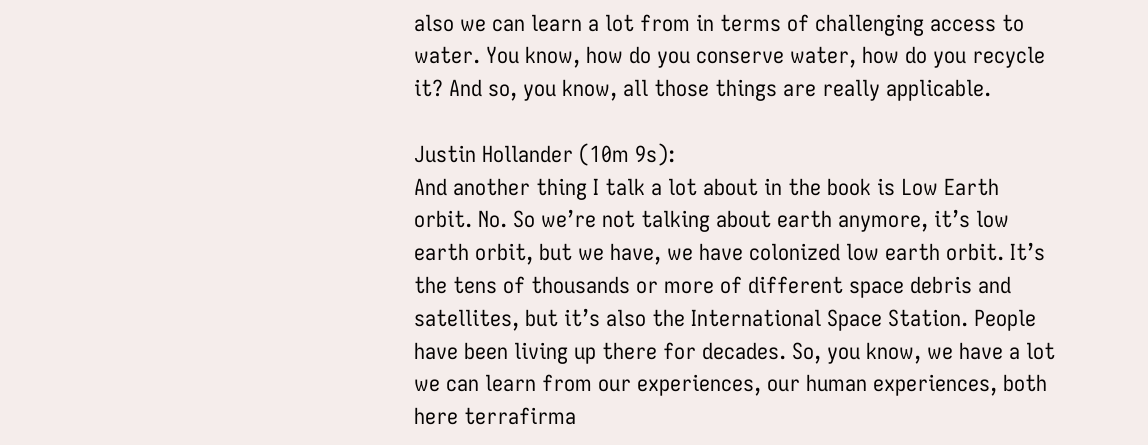also we can learn a lot from in terms of challenging access to water. You know, how do you conserve water, how do you recycle it? And so, you know, all those things are really applicable.

Justin Hollander (10m 9s):
And another thing I talk a lot about in the book is Low Earth orbit. No. So we’re not talking about earth anymore, it’s low earth orbit, but we have, we have colonized low earth orbit. It’s the tens of thousands or more of different space debris and satellites, but it’s also the International Space Station. People have been living up there for decades. So, you know, we have a lot we can learn from our experiences, our human experiences, both here terrafirma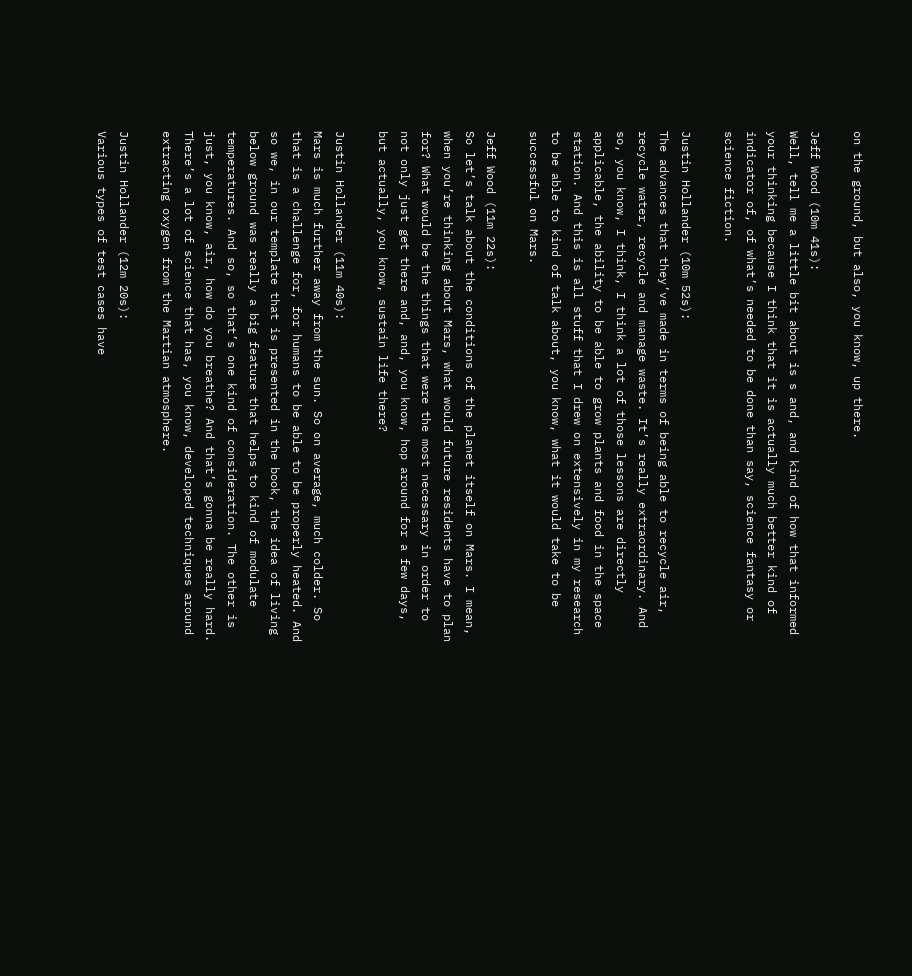on the ground, but also, you know, up there.

Jeff Wood (10m 41s):
Well, tell me a little bit about is s and, and kind of how that informed your thinking because I think that it is actually much better kind of indicator of, of what’s needed to be done than say, science fantasy or science fiction.

Justin Hollander (10m 52s):
The advances that they’ve made in terms of being able to recycle air, recycle water, recycle and manage waste. It’s really extraordinary. And so, you know, I think, I think a lot of those lessons are directly applicable, the ability to be able to grow plants and food in the space station. And this is all stuff that I drew on extensively in my research to be able to kind of talk about, you know, what it would take to be successful on Mars.

Jeff Wood (11m 22s):
So let’s talk about the conditions of the planet itself on Mars. I mean, when you’re thinking about Mars, what would future residents have to plan for? What would be the things that were the most necessary in order to not only just get there and, and, you know, hop around for a few days, but actually, you know, sustain life there?

Justin Hollander (11m 40s):
Mars is much further away from the sun. So on average, much colder. So that is a challenge for, for humans to be able to be properly heated. And so we, in our template that is presented in the book, the idea of living below ground was really a big feature that helps to kind of modulate temperatures. And so, so that’s one kind of consideration. The other is just, you know, air, how do you breathe? And that’s gonna be really hard. There’s a lot of science that has, you know, developed techniques around extracting oxygen from the Martian atmosphere.

Justin Hollander (12m 20s):
Various types of test cases have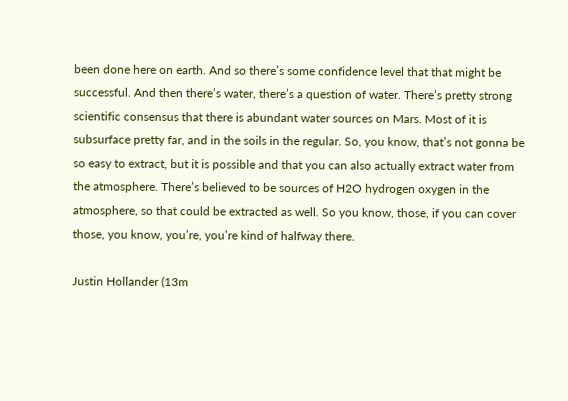been done here on earth. And so there’s some confidence level that that might be successful. And then there’s water, there’s a question of water. There’s pretty strong scientific consensus that there is abundant water sources on Mars. Most of it is subsurface pretty far, and in the soils in the regular. So, you know, that’s not gonna be so easy to extract, but it is possible and that you can also actually extract water from the atmosphere. There’s believed to be sources of H2O hydrogen oxygen in the atmosphere, so that could be extracted as well. So you know, those, if you can cover those, you know, you’re, you’re kind of halfway there.

Justin Hollander (13m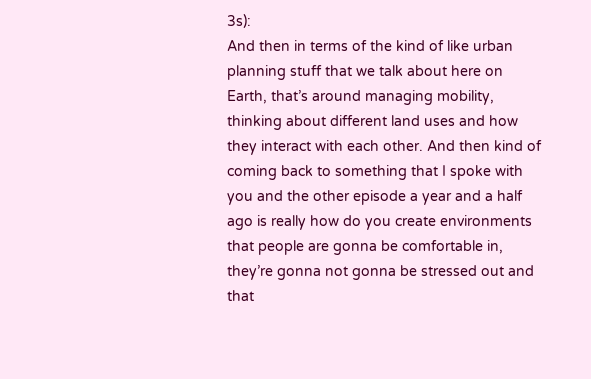3s):
And then in terms of the kind of like urban planning stuff that we talk about here on Earth, that’s around managing mobility, thinking about different land uses and how they interact with each other. And then kind of coming back to something that I spoke with you and the other episode a year and a half ago is really how do you create environments that people are gonna be comfortable in, they’re gonna not gonna be stressed out and that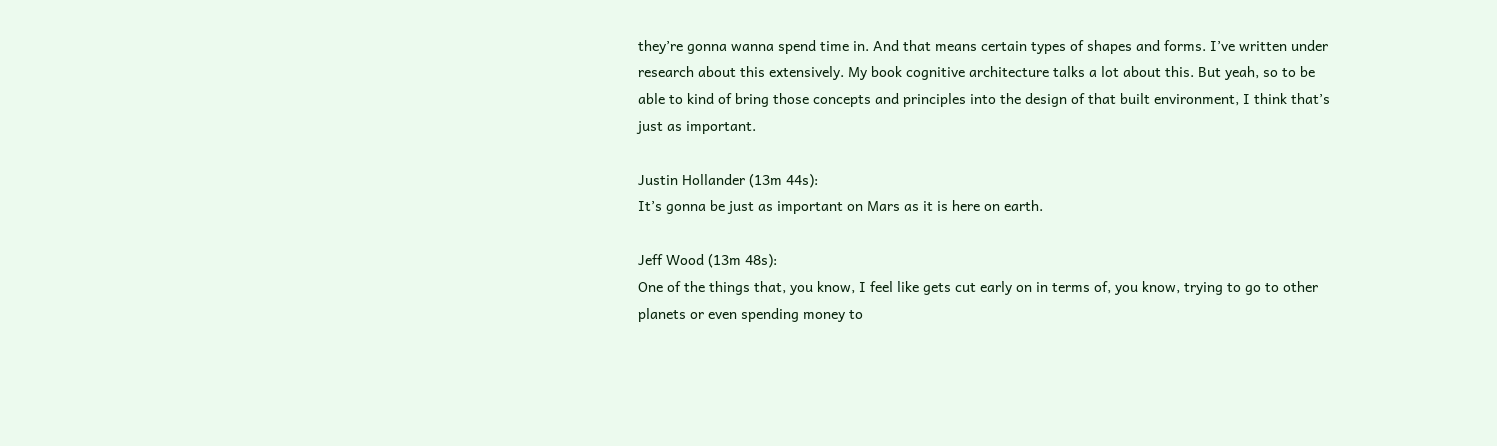they’re gonna wanna spend time in. And that means certain types of shapes and forms. I’ve written under research about this extensively. My book cognitive architecture talks a lot about this. But yeah, so to be able to kind of bring those concepts and principles into the design of that built environment, I think that’s just as important.

Justin Hollander (13m 44s):
It’s gonna be just as important on Mars as it is here on earth.

Jeff Wood (13m 48s):
One of the things that, you know, I feel like gets cut early on in terms of, you know, trying to go to other planets or even spending money to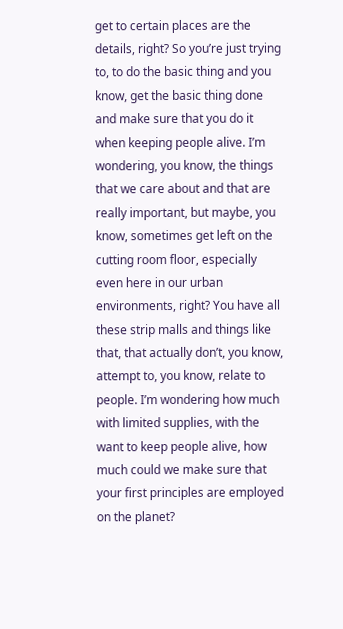get to certain places are the details, right? So you’re just trying to, to do the basic thing and you know, get the basic thing done and make sure that you do it when keeping people alive. I’m wondering, you know, the things that we care about and that are really important, but maybe, you know, sometimes get left on the cutting room floor, especially even here in our urban environments, right? You have all these strip malls and things like that, that actually don’t, you know, attempt to, you know, relate to people. I’m wondering how much with limited supplies, with the want to keep people alive, how much could we make sure that your first principles are employed on the planet?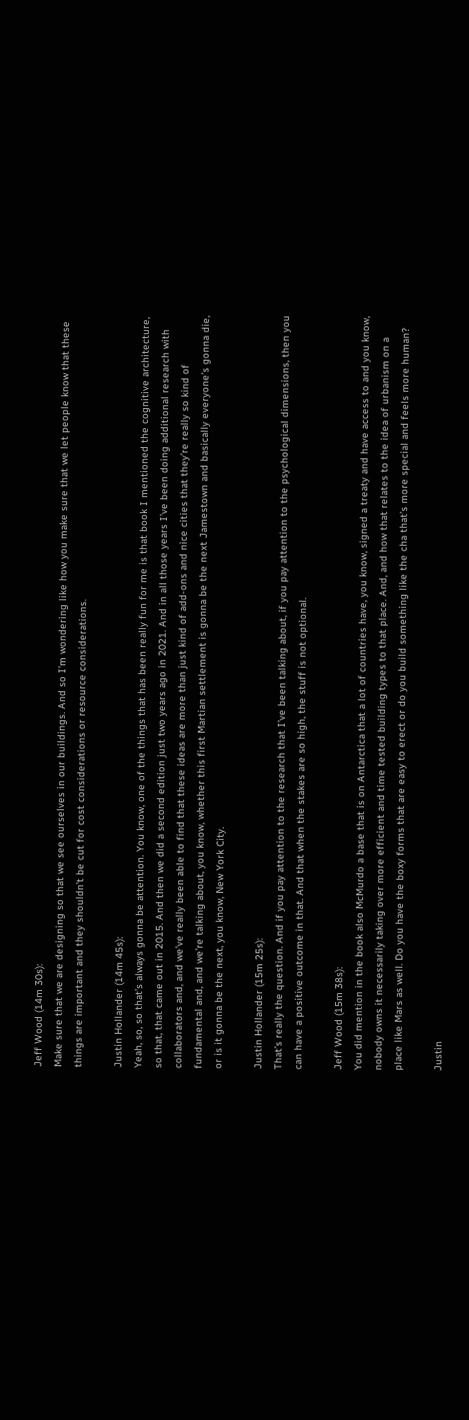Jeff Wood (14m 30s):
Make sure that we are designing so that we see ourselves in our buildings. And so I’m wondering like how you make sure that we let people know that these things are important and they shouldn’t be cut for cost considerations or resource considerations.

Justin Hollander (14m 45s):
Yeah, so, so that’s always gonna be attention. You know, one of the things that has been really fun for me is that book I mentioned the cognitive architecture, so that, that came out in 2015. And then we did a second edition just two years ago in 2021. And in all those years I’ve been doing additional research with collaborators and, and we’ve really been able to find that these ideas are more than just kind of add-ons and nice cities that they’re really so kind of fundamental and, and we’re talking about, you know, whether this first Martian settlement is gonna be the next Jamestown and basically everyone’s gonna die, or is it gonna be the next, you know, New York City.

Justin Hollander (15m 25s):
That’s really the question. And if you pay attention to the research that I’ve been talking about, if you pay attention to the psychological dimensions, then you can have a positive outcome in that. And that when the stakes are so high, the stuff is not optional.

Jeff Wood (15m 38s):
You did mention in the book also McMurdo a base that is on Antarctica that a lot of countries have, you know, signed a treaty and have access to and you know, nobody owns it necessarily taking over more efficient and time tested building types to that place. And, and how that relates to the idea of urbanism on a place like Mars as well. Do you have the boxy forms that are easy to erect or do you build something like the cha that’s more special and feels more human?

Justin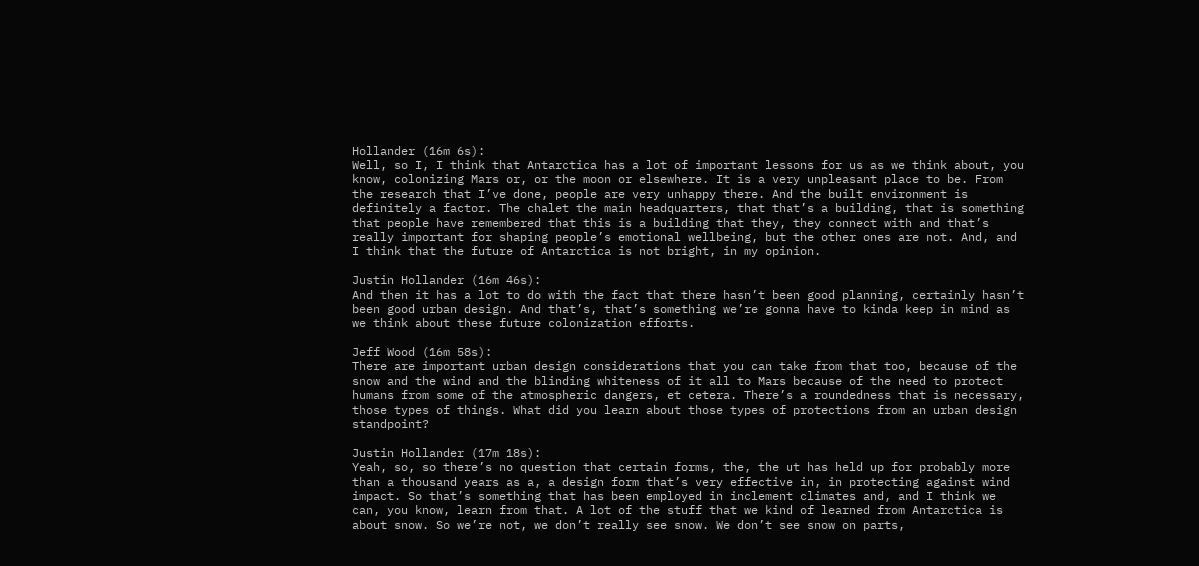Hollander (16m 6s):
Well, so I, I think that Antarctica has a lot of important lessons for us as we think about, you know, colonizing Mars or, or the moon or elsewhere. It is a very unpleasant place to be. From the research that I’ve done, people are very unhappy there. And the built environment is definitely a factor. The chalet the main headquarters, that that’s a building, that is something that people have remembered that this is a building that they, they connect with and that’s really important for shaping people’s emotional wellbeing, but the other ones are not. And, and I think that the future of Antarctica is not bright, in my opinion.

Justin Hollander (16m 46s):
And then it has a lot to do with the fact that there hasn’t been good planning, certainly hasn’t been good urban design. And that’s, that’s something we’re gonna have to kinda keep in mind as we think about these future colonization efforts.

Jeff Wood (16m 58s):
There are important urban design considerations that you can take from that too, because of the snow and the wind and the blinding whiteness of it all to Mars because of the need to protect humans from some of the atmospheric dangers, et cetera. There’s a roundedness that is necessary, those types of things. What did you learn about those types of protections from an urban design standpoint?

Justin Hollander (17m 18s):
Yeah, so, so there’s no question that certain forms, the, the ut has held up for probably more than a thousand years as a, a design form that’s very effective in, in protecting against wind impact. So that’s something that has been employed in inclement climates and, and I think we can, you know, learn from that. A lot of the stuff that we kind of learned from Antarctica is about snow. So we’re not, we don’t really see snow. We don’t see snow on parts,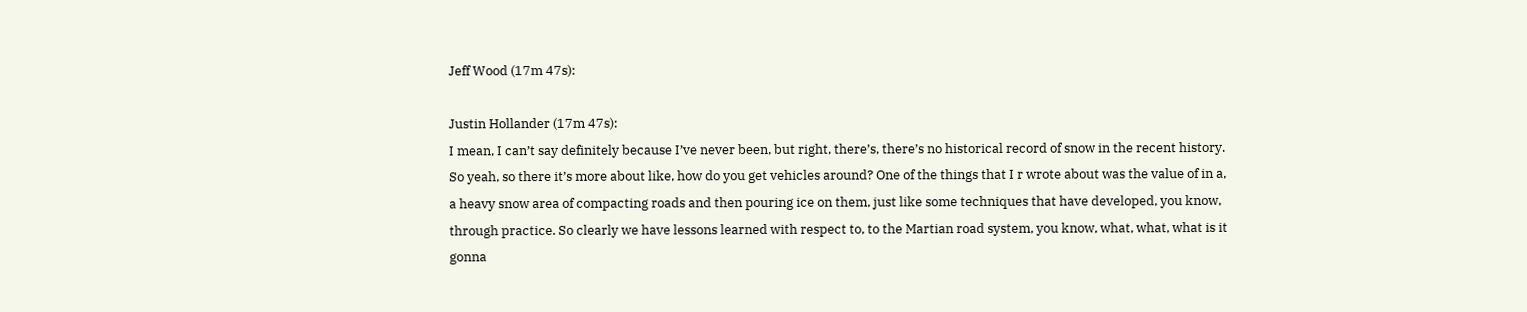Jeff Wood (17m 47s):

Justin Hollander (17m 47s):
I mean, I can’t say definitely because I’ve never been, but right, there’s, there’s no historical record of snow in the recent history. So yeah, so there it’s more about like, how do you get vehicles around? One of the things that I r wrote about was the value of in a, a heavy snow area of compacting roads and then pouring ice on them, just like some techniques that have developed, you know, through practice. So clearly we have lessons learned with respect to, to the Martian road system, you know, what, what, what is it gonna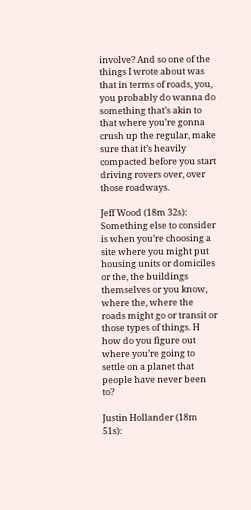involve? And so one of the things I wrote about was that in terms of roads, you, you probably do wanna do something that’s akin to that where you’re gonna crush up the regular, make sure that it’s heavily compacted before you start driving rovers over, over those roadways.

Jeff Wood (18m 32s):
Something else to consider is when you’re choosing a site where you might put housing units or domiciles or the, the buildings themselves or you know, where the, where the roads might go or transit or those types of things. H how do you figure out where you’re going to settle on a planet that people have never been to?

Justin Hollander (18m 51s):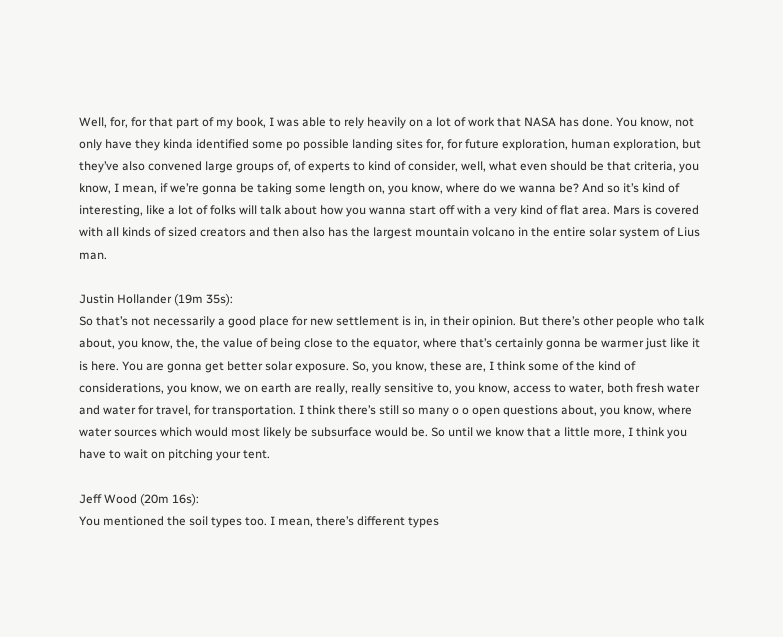Well, for, for that part of my book, I was able to rely heavily on a lot of work that NASA has done. You know, not only have they kinda identified some po possible landing sites for, for future exploration, human exploration, but they’ve also convened large groups of, of experts to kind of consider, well, what even should be that criteria, you know, I mean, if we’re gonna be taking some length on, you know, where do we wanna be? And so it’s kind of interesting, like a lot of folks will talk about how you wanna start off with a very kind of flat area. Mars is covered with all kinds of sized creators and then also has the largest mountain volcano in the entire solar system of Lius man.

Justin Hollander (19m 35s):
So that’s not necessarily a good place for new settlement is in, in their opinion. But there’s other people who talk about, you know, the, the value of being close to the equator, where that’s certainly gonna be warmer just like it is here. You are gonna get better solar exposure. So, you know, these are, I think some of the kind of considerations, you know, we on earth are really, really sensitive to, you know, access to water, both fresh water and water for travel, for transportation. I think there’s still so many o o open questions about, you know, where water sources which would most likely be subsurface would be. So until we know that a little more, I think you have to wait on pitching your tent.

Jeff Wood (20m 16s):
You mentioned the soil types too. I mean, there’s different types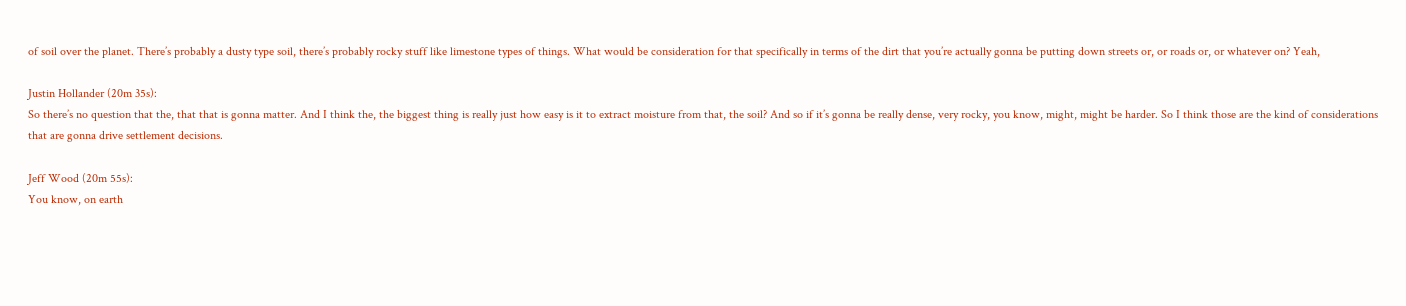of soil over the planet. There’s probably a dusty type soil, there’s probably rocky stuff like limestone types of things. What would be consideration for that specifically in terms of the dirt that you’re actually gonna be putting down streets or, or roads or, or whatever on? Yeah,

Justin Hollander (20m 35s):
So there’s no question that the, that that is gonna matter. And I think the, the biggest thing is really just how easy is it to extract moisture from that, the soil? And so if it’s gonna be really dense, very rocky, you know, might, might be harder. So I think those are the kind of considerations that are gonna drive settlement decisions.

Jeff Wood (20m 55s):
You know, on earth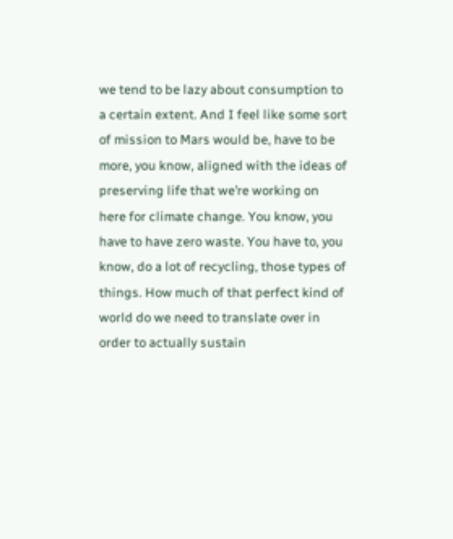we tend to be lazy about consumption to a certain extent. And I feel like some sort of mission to Mars would be, have to be more, you know, aligned with the ideas of preserving life that we’re working on here for climate change. You know, you have to have zero waste. You have to, you know, do a lot of recycling, those types of things. How much of that perfect kind of world do we need to translate over in order to actually sustain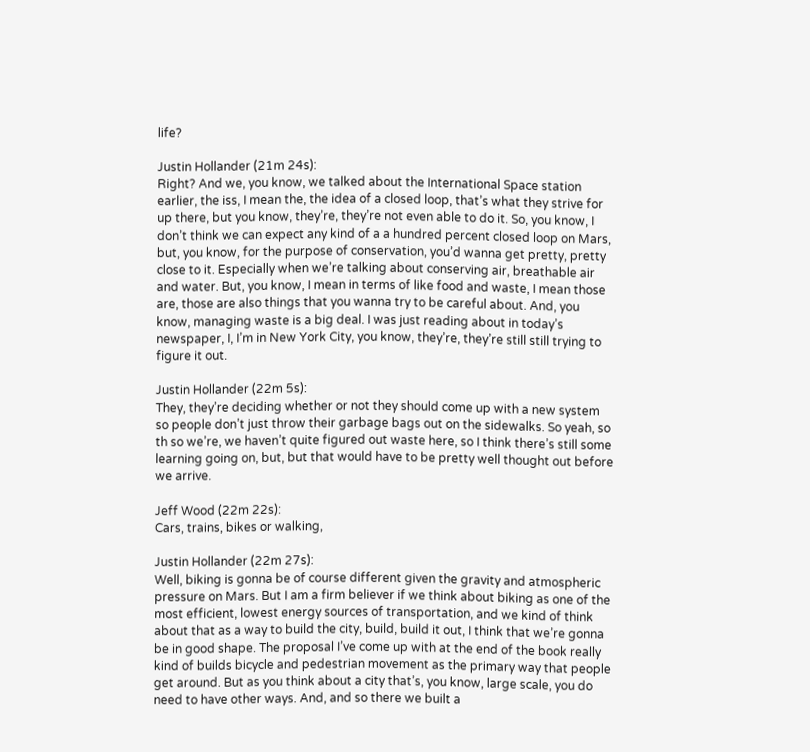life?

Justin Hollander (21m 24s):
Right? And we, you know, we talked about the International Space station earlier, the iss, I mean the, the idea of a closed loop, that’s what they strive for up there, but you know, they’re, they’re not even able to do it. So, you know, I don’t think we can expect any kind of a a hundred percent closed loop on Mars, but, you know, for the purpose of conservation, you’d wanna get pretty, pretty close to it. Especially when we’re talking about conserving air, breathable air and water. But, you know, I mean in terms of like food and waste, I mean those are, those are also things that you wanna try to be careful about. And, you know, managing waste is a big deal. I was just reading about in today’s newspaper, I, I’m in New York City, you know, they’re, they’re still still trying to figure it out.

Justin Hollander (22m 5s):
They, they’re deciding whether or not they should come up with a new system so people don’t just throw their garbage bags out on the sidewalks. So yeah, so th so we’re, we haven’t quite figured out waste here, so I think there’s still some learning going on, but, but that would have to be pretty well thought out before we arrive.

Jeff Wood (22m 22s):
Cars, trains, bikes or walking,

Justin Hollander (22m 27s):
Well, biking is gonna be of course different given the gravity and atmospheric pressure on Mars. But I am a firm believer if we think about biking as one of the most efficient, lowest energy sources of transportation, and we kind of think about that as a way to build the city, build, build it out, I think that we’re gonna be in good shape. The proposal I’ve come up with at the end of the book really kind of builds bicycle and pedestrian movement as the primary way that people get around. But as you think about a city that’s, you know, large scale, you do need to have other ways. And, and so there we built a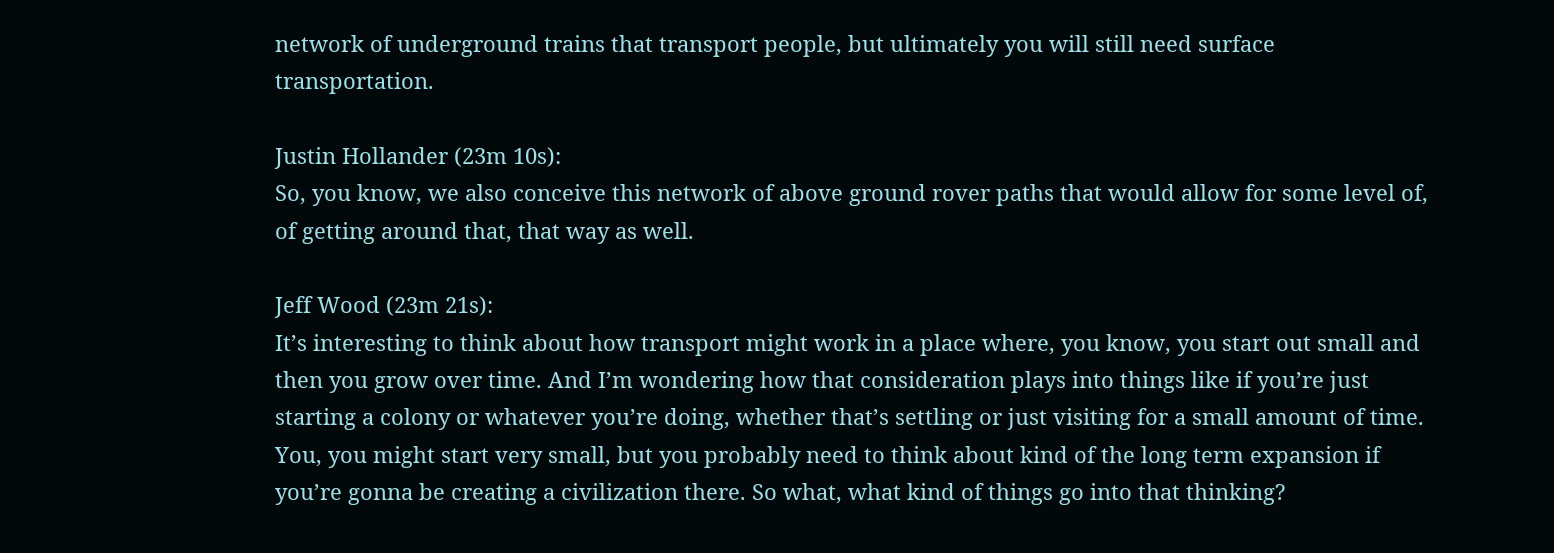network of underground trains that transport people, but ultimately you will still need surface transportation.

Justin Hollander (23m 10s):
So, you know, we also conceive this network of above ground rover paths that would allow for some level of, of getting around that, that way as well.

Jeff Wood (23m 21s):
It’s interesting to think about how transport might work in a place where, you know, you start out small and then you grow over time. And I’m wondering how that consideration plays into things like if you’re just starting a colony or whatever you’re doing, whether that’s settling or just visiting for a small amount of time. You, you might start very small, but you probably need to think about kind of the long term expansion if you’re gonna be creating a civilization there. So what, what kind of things go into that thinking?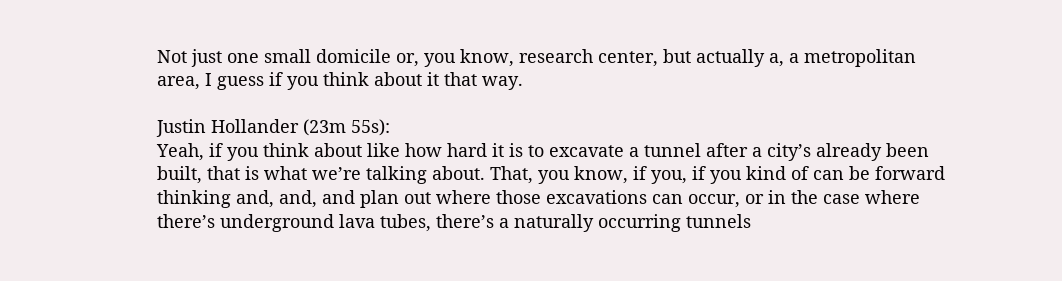Not just one small domicile or, you know, research center, but actually a, a metropolitan area, I guess if you think about it that way.

Justin Hollander (23m 55s):
Yeah, if you think about like how hard it is to excavate a tunnel after a city’s already been built, that is what we’re talking about. That, you know, if you, if you kind of can be forward thinking and, and, and plan out where those excavations can occur, or in the case where there’s underground lava tubes, there’s a naturally occurring tunnels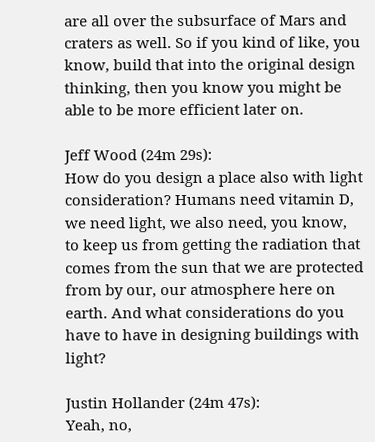are all over the subsurface of Mars and craters as well. So if you kind of like, you know, build that into the original design thinking, then you know you might be able to be more efficient later on.

Jeff Wood (24m 29s):
How do you design a place also with light consideration? Humans need vitamin D, we need light, we also need, you know, to keep us from getting the radiation that comes from the sun that we are protected from by our, our atmosphere here on earth. And what considerations do you have to have in designing buildings with light?

Justin Hollander (24m 47s):
Yeah, no,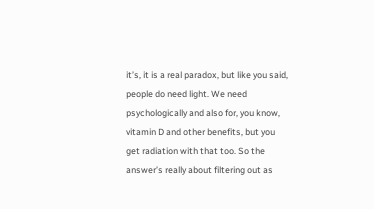it’s, it is a real paradox, but like you said, people do need light. We need psychologically and also for, you know, vitamin D and other benefits, but you get radiation with that too. So the answer’s really about filtering out as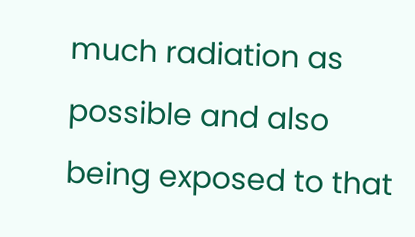much radiation as possible and also being exposed to that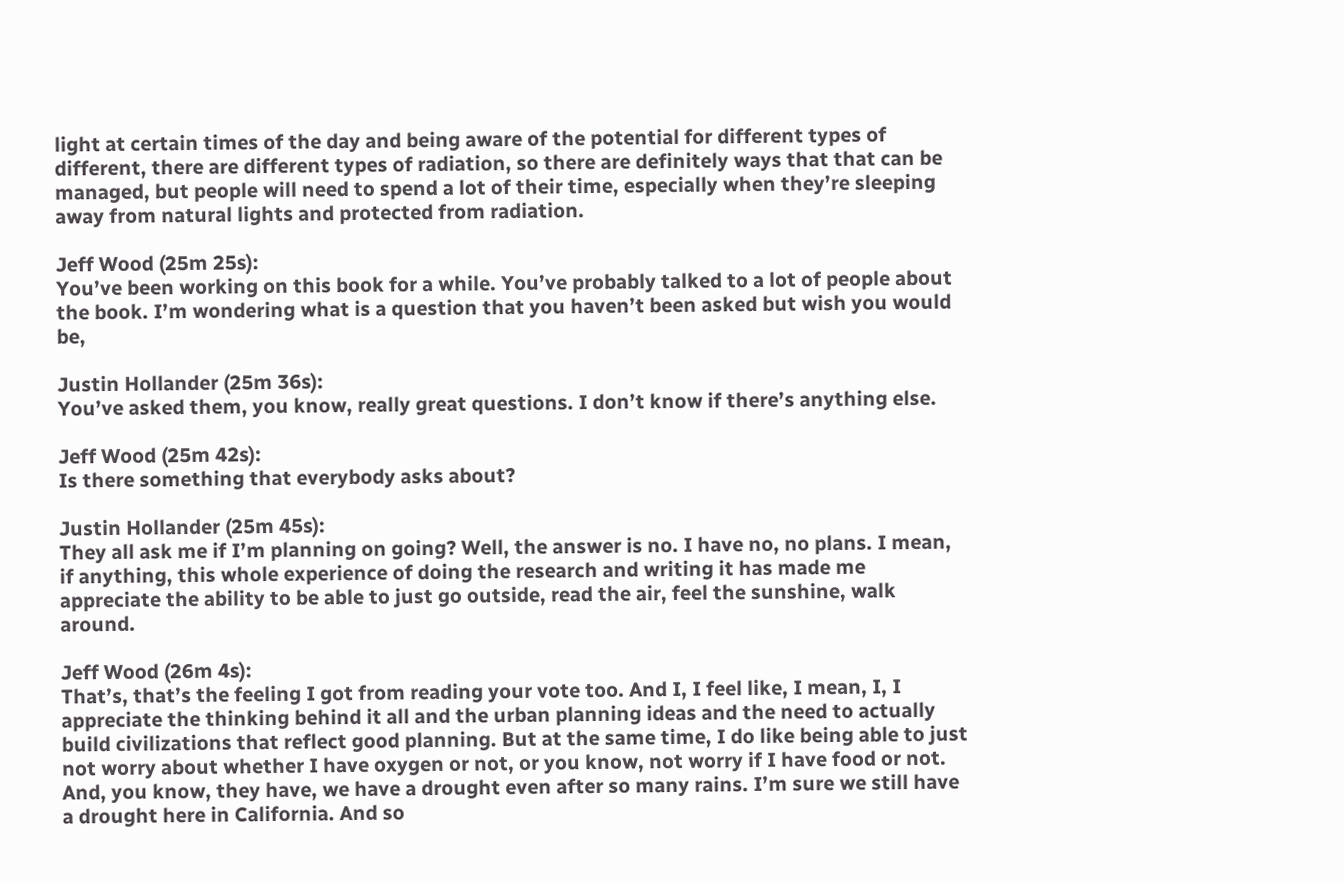light at certain times of the day and being aware of the potential for different types of different, there are different types of radiation, so there are definitely ways that that can be managed, but people will need to spend a lot of their time, especially when they’re sleeping away from natural lights and protected from radiation.

Jeff Wood (25m 25s):
You’ve been working on this book for a while. You’ve probably talked to a lot of people about the book. I’m wondering what is a question that you haven’t been asked but wish you would be,

Justin Hollander (25m 36s):
You’ve asked them, you know, really great questions. I don’t know if there’s anything else.

Jeff Wood (25m 42s):
Is there something that everybody asks about?

Justin Hollander (25m 45s):
They all ask me if I’m planning on going? Well, the answer is no. I have no, no plans. I mean, if anything, this whole experience of doing the research and writing it has made me appreciate the ability to be able to just go outside, read the air, feel the sunshine, walk around.

Jeff Wood (26m 4s):
That’s, that’s the feeling I got from reading your vote too. And I, I feel like, I mean, I, I appreciate the thinking behind it all and the urban planning ideas and the need to actually build civilizations that reflect good planning. But at the same time, I do like being able to just not worry about whether I have oxygen or not, or you know, not worry if I have food or not. And, you know, they have, we have a drought even after so many rains. I’m sure we still have a drought here in California. And so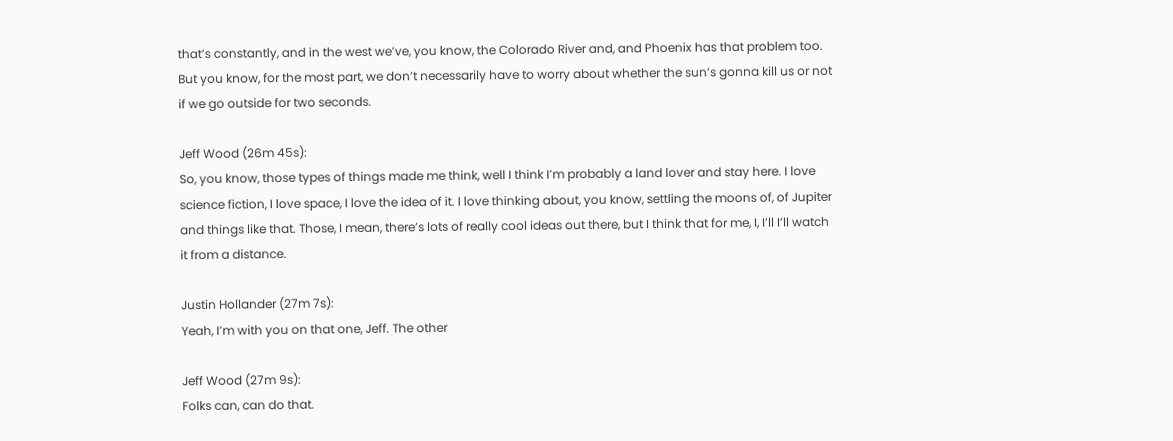that’s constantly, and in the west we’ve, you know, the Colorado River and, and Phoenix has that problem too. But you know, for the most part, we don’t necessarily have to worry about whether the sun’s gonna kill us or not if we go outside for two seconds.

Jeff Wood (26m 45s):
So, you know, those types of things made me think, well I think I’m probably a land lover and stay here. I love science fiction, I love space, I love the idea of it. I love thinking about, you know, settling the moons of, of Jupiter and things like that. Those, I mean, there’s lots of really cool ideas out there, but I think that for me, I, I’ll I’ll watch it from a distance.

Justin Hollander (27m 7s):
Yeah, I’m with you on that one, Jeff. The other

Jeff Wood (27m 9s):
Folks can, can do that.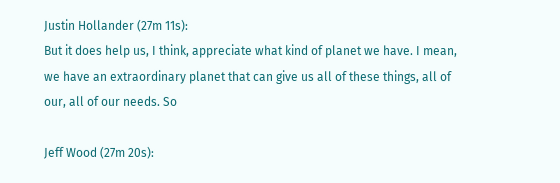Justin Hollander (27m 11s):
But it does help us, I think, appreciate what kind of planet we have. I mean, we have an extraordinary planet that can give us all of these things, all of our, all of our needs. So

Jeff Wood (27m 20s):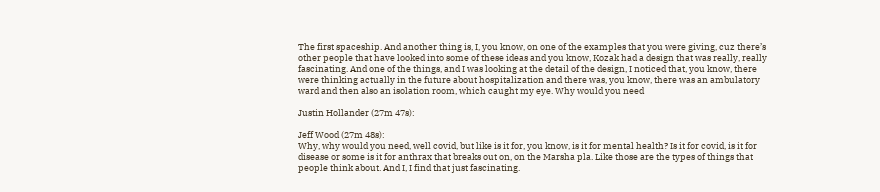The first spaceship. And another thing is, I, you know, on one of the examples that you were giving, cuz there’s other people that have looked into some of these ideas and you know, Kozak had a design that was really, really fascinating. And one of the things, and I was looking at the detail of the design, I noticed that, you know, there were thinking actually in the future about hospitalization and there was, you know, there was an ambulatory ward and then also an isolation room, which caught my eye. Why would you need

Justin Hollander (27m 47s):

Jeff Wood (27m 48s):
Why, why would you need, well covid, but like is it for, you know, is it for mental health? Is it for covid, is it for disease or some is it for anthrax that breaks out on, on the Marsha pla. Like those are the types of things that people think about. And I, I find that just fascinating.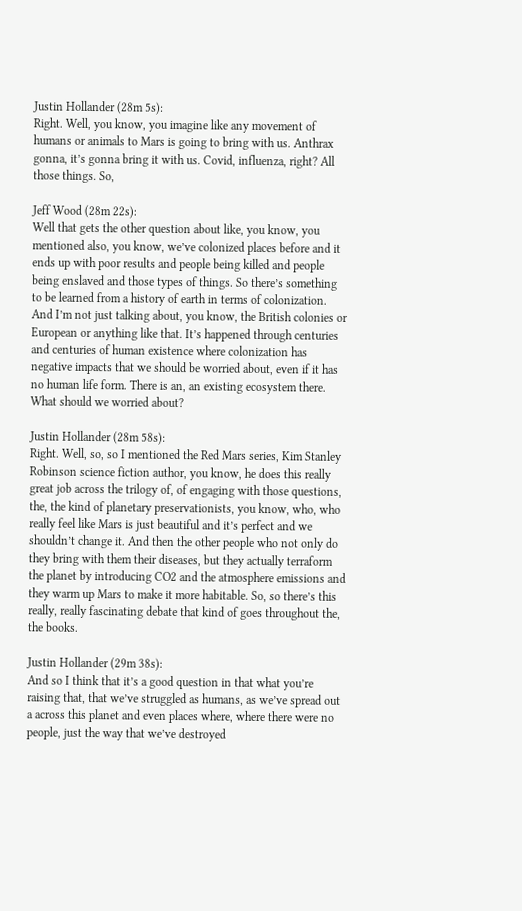Justin Hollander (28m 5s):
Right. Well, you know, you imagine like any movement of humans or animals to Mars is going to bring with us. Anthrax gonna, it’s gonna bring it with us. Covid, influenza, right? All those things. So,

Jeff Wood (28m 22s):
Well that gets the other question about like, you know, you mentioned also, you know, we’ve colonized places before and it ends up with poor results and people being killed and people being enslaved and those types of things. So there’s something to be learned from a history of earth in terms of colonization. And I’m not just talking about, you know, the British colonies or European or anything like that. It’s happened through centuries and centuries of human existence where colonization has negative impacts that we should be worried about, even if it has no human life form. There is an, an existing ecosystem there. What should we worried about?

Justin Hollander (28m 58s):
Right. Well, so, so I mentioned the Red Mars series, Kim Stanley Robinson science fiction author, you know, he does this really great job across the trilogy of, of engaging with those questions, the, the kind of planetary preservationists, you know, who, who really feel like Mars is just beautiful and it’s perfect and we shouldn’t change it. And then the other people who not only do they bring with them their diseases, but they actually terraform the planet by introducing CO2 and the atmosphere emissions and they warm up Mars to make it more habitable. So, so there’s this really, really fascinating debate that kind of goes throughout the, the books.

Justin Hollander (29m 38s):
And so I think that it’s a good question in that what you’re raising that, that we’ve struggled as humans, as we’ve spread out a across this planet and even places where, where there were no people, just the way that we’ve destroyed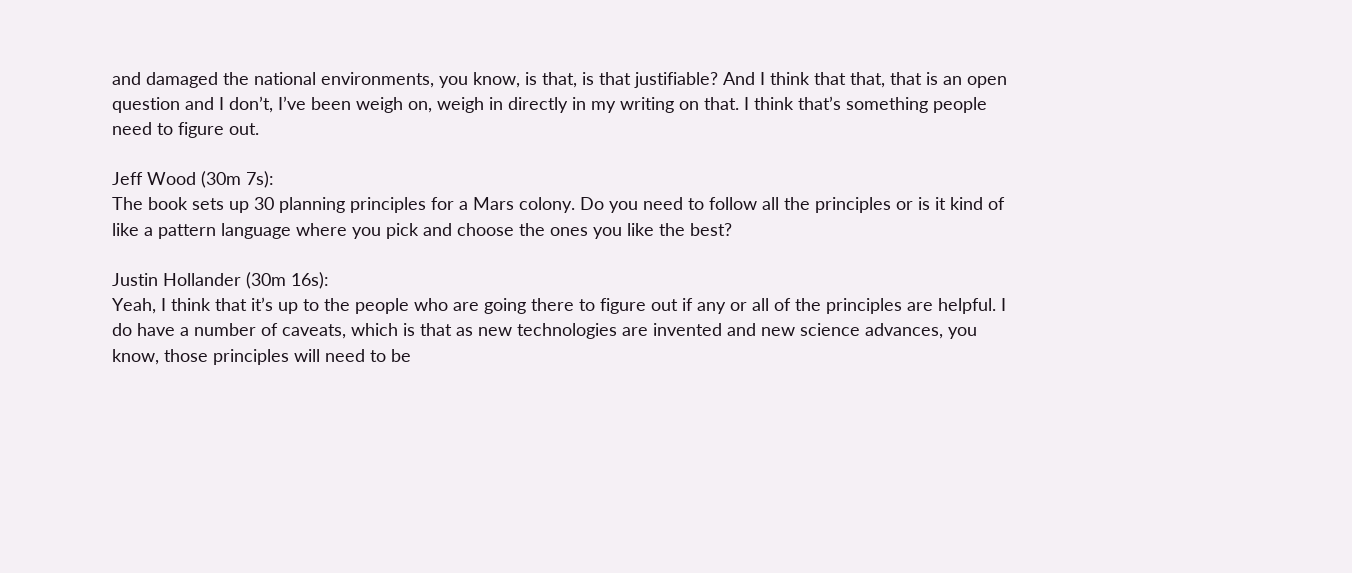and damaged the national environments, you know, is that, is that justifiable? And I think that that, that is an open question and I don’t, I’ve been weigh on, weigh in directly in my writing on that. I think that’s something people need to figure out.

Jeff Wood (30m 7s):
The book sets up 30 planning principles for a Mars colony. Do you need to follow all the principles or is it kind of like a pattern language where you pick and choose the ones you like the best?

Justin Hollander (30m 16s):
Yeah, I think that it’s up to the people who are going there to figure out if any or all of the principles are helpful. I do have a number of caveats, which is that as new technologies are invented and new science advances, you know, those principles will need to be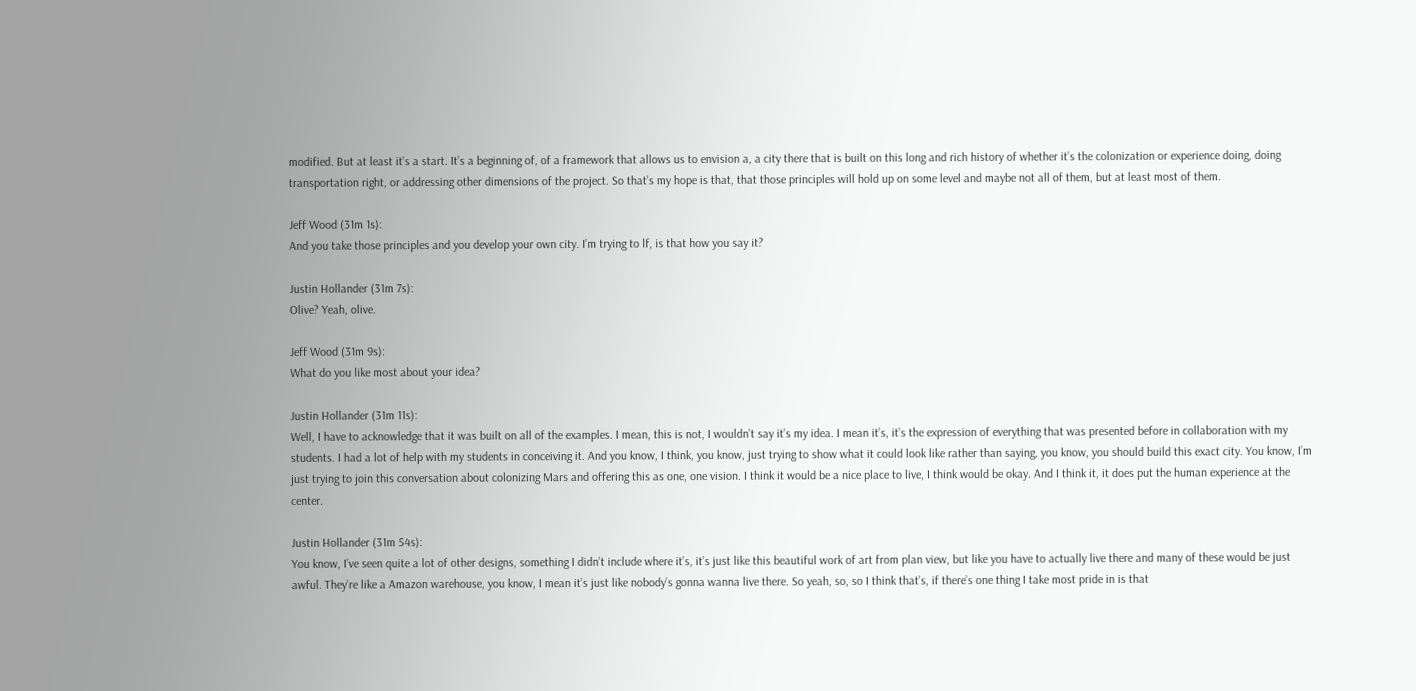modified. But at least it’s a start. It’s a beginning of, of a framework that allows us to envision a, a city there that is built on this long and rich history of whether it’s the colonization or experience doing, doing transportation right, or addressing other dimensions of the project. So that’s my hope is that, that those principles will hold up on some level and maybe not all of them, but at least most of them.

Jeff Wood (31m 1s):
And you take those principles and you develop your own city. I’m trying to lf, is that how you say it?

Justin Hollander (31m 7s):
Olive? Yeah, olive.

Jeff Wood (31m 9s):
What do you like most about your idea?

Justin Hollander (31m 11s):
Well, I have to acknowledge that it was built on all of the examples. I mean, this is not, I wouldn’t say it’s my idea. I mean it’s, it’s the expression of everything that was presented before in collaboration with my students. I had a lot of help with my students in conceiving it. And you know, I think, you know, just trying to show what it could look like rather than saying, you know, you should build this exact city. You know, I’m just trying to join this conversation about colonizing Mars and offering this as one, one vision. I think it would be a nice place to live, I think would be okay. And I think it, it does put the human experience at the center.

Justin Hollander (31m 54s):
You know, I’ve seen quite a lot of other designs, something I didn’t include where it’s, it’s just like this beautiful work of art from plan view, but like you have to actually live there and many of these would be just awful. They’re like a Amazon warehouse, you know, I mean it’s just like nobody’s gonna wanna live there. So yeah, so, so I think that’s, if there’s one thing I take most pride in is that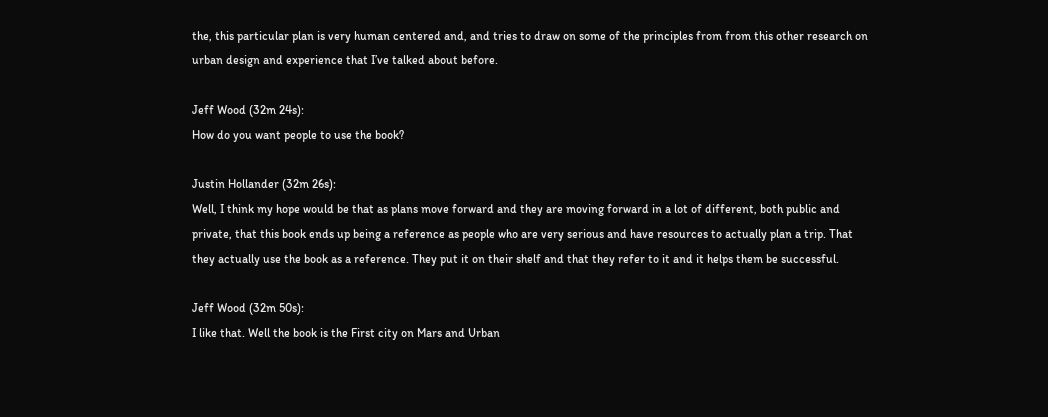the, this particular plan is very human centered and, and tries to draw on some of the principles from from this other research on urban design and experience that I’ve talked about before.

Jeff Wood (32m 24s):
How do you want people to use the book?

Justin Hollander (32m 26s):
Well, I think my hope would be that as plans move forward and they are moving forward in a lot of different, both public and private, that this book ends up being a reference as people who are very serious and have resources to actually plan a trip. That they actually use the book as a reference. They put it on their shelf and that they refer to it and it helps them be successful.

Jeff Wood (32m 50s):
I like that. Well the book is the First city on Mars and Urban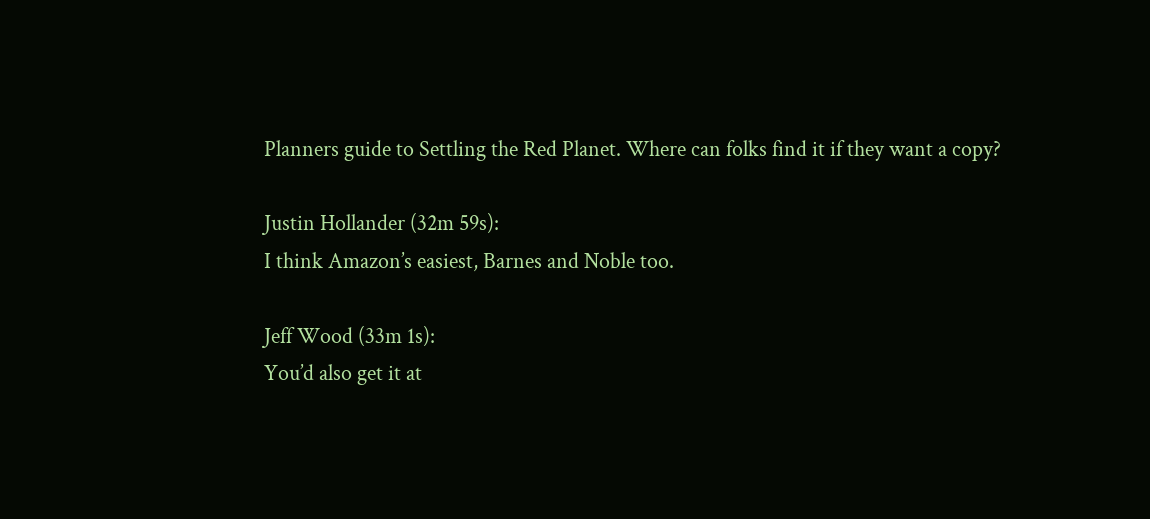Planners guide to Settling the Red Planet. Where can folks find it if they want a copy?

Justin Hollander (32m 59s):
I think Amazon’s easiest, Barnes and Noble too.

Jeff Wood (33m 1s):
You’d also get it at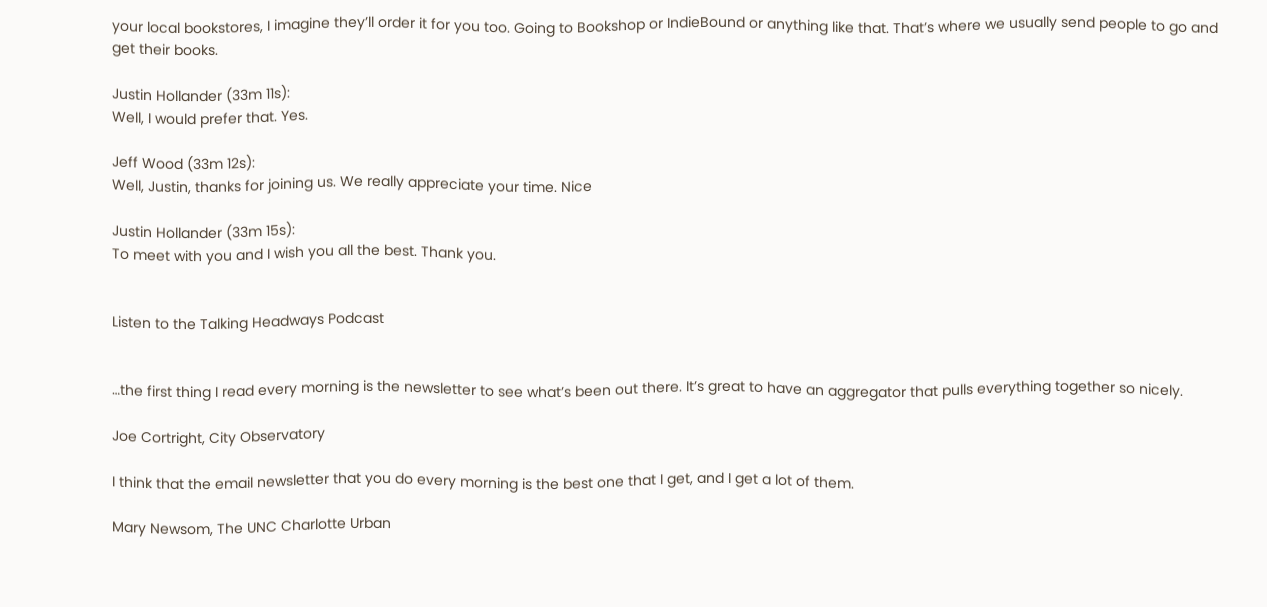your local bookstores, I imagine they’ll order it for you too. Going to Bookshop or IndieBound or anything like that. That’s where we usually send people to go and get their books.

Justin Hollander (33m 11s):
Well, I would prefer that. Yes.

Jeff Wood (33m 12s):
Well, Justin, thanks for joining us. We really appreciate your time. Nice

Justin Hollander (33m 15s):
To meet with you and I wish you all the best. Thank you.


Listen to the Talking Headways Podcast


…the first thing I read every morning is the newsletter to see what’s been out there. It’s great to have an aggregator that pulls everything together so nicely.

Joe Cortright, City Observatory

I think that the email newsletter that you do every morning is the best one that I get, and I get a lot of them.

Mary Newsom, The UNC Charlotte Urban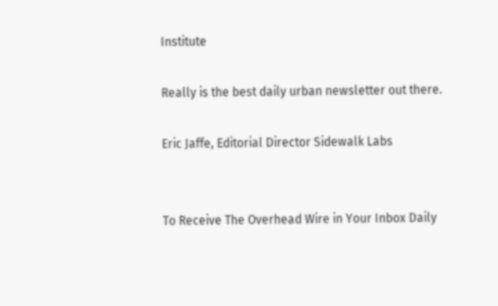Institute

Really is the best daily urban newsletter out there.

Eric Jaffe, Editorial Director Sidewalk Labs


To Receive The Overhead Wire in Your Inbox Daily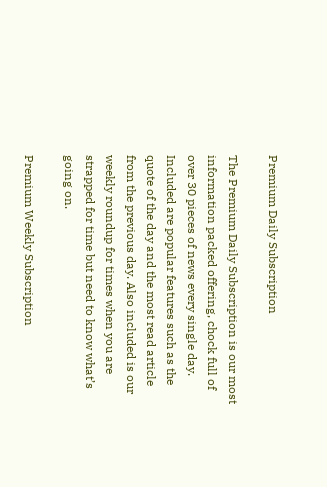Premium Daily Subscription

The Premium Daily Subscription is our most information packed offering, chock full of over 30 pieces of news every single day. Included are popular features such as the quote of the day and the most read article from the previous day. Also included is our weekly roundup for times when you are strapped for time but need to know what’s going on.

Premium Weekly Subscription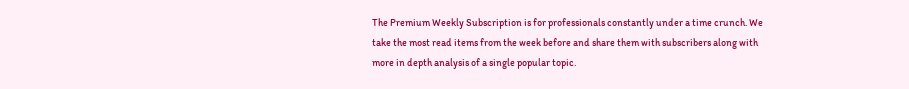The Premium Weekly Subscription is for professionals constantly under a time crunch. We take the most read items from the week before and share them with subscribers along with more in depth analysis of a single popular topic.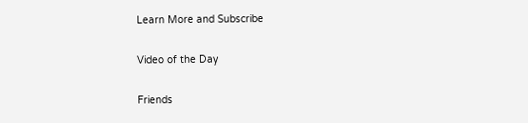Learn More and Subscribe

Video of the Day

Friends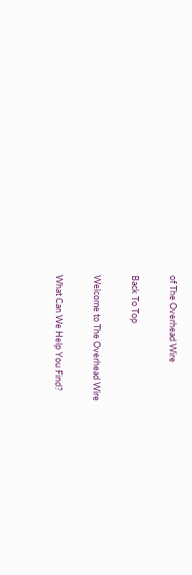of The Overhead Wire

Back To Top

Welcome to The Overhead Wire

What Can We Help You Find?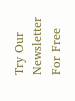Try Our Newsletter For Free